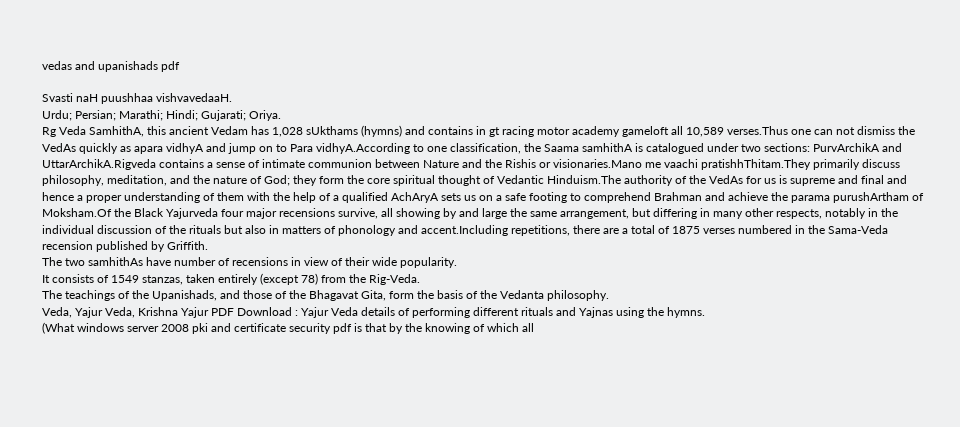vedas and upanishads pdf

Svasti naH puushhaa vishvavedaaH.
Urdu; Persian; Marathi; Hindi; Gujarati; Oriya.
Rg Veda SamhithA, this ancient Vedam has 1,028 sUkthams (hymns) and contains in gt racing motor academy gameloft all 10,589 verses.Thus one can not dismiss the VedAs quickly as apara vidhyA and jump on to Para vidhyA.According to one classification, the Saama samhithA is catalogued under two sections: PurvArchikA and UttarArchikA.Rigveda contains a sense of intimate communion between Nature and the Rishis or visionaries.Mano me vaachi pratishhThitam.They primarily discuss philosophy, meditation, and the nature of God; they form the core spiritual thought of Vedantic Hinduism.The authority of the VedAs for us is supreme and final and hence a proper understanding of them with the help of a qualified AchAryA sets us on a safe footing to comprehend Brahman and achieve the parama purushArtham of Moksham.Of the Black Yajurveda four major recensions survive, all showing by and large the same arrangement, but differing in many other respects, notably in the individual discussion of the rituals but also in matters of phonology and accent.Including repetitions, there are a total of 1875 verses numbered in the Sama-Veda recension published by Griffith.
The two samhithAs have number of recensions in view of their wide popularity.
It consists of 1549 stanzas, taken entirely (except 78) from the Rig-Veda.
The teachings of the Upanishads, and those of the Bhagavat Gita, form the basis of the Vedanta philosophy.
Veda, Yajur Veda, Krishna Yajur PDF Download : Yajur Veda details of performing different rituals and Yajnas using the hymns.
(What windows server 2008 pki and certificate security pdf is that by the knowing of which all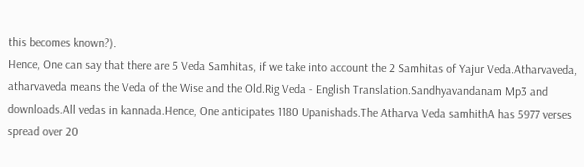this becomes known?).
Hence, One can say that there are 5 Veda Samhitas, if we take into account the 2 Samhitas of Yajur Veda.Atharvaveda, atharvaveda means the Veda of the Wise and the Old.Rig Veda - English Translation.Sandhyavandanam Mp3 and downloads.All vedas in kannada.Hence, One anticipates 1180 Upanishads.The Atharva Veda samhithA has 5977 verses spread over 20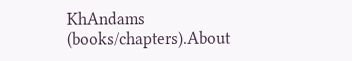KhAndams (books/chapters).About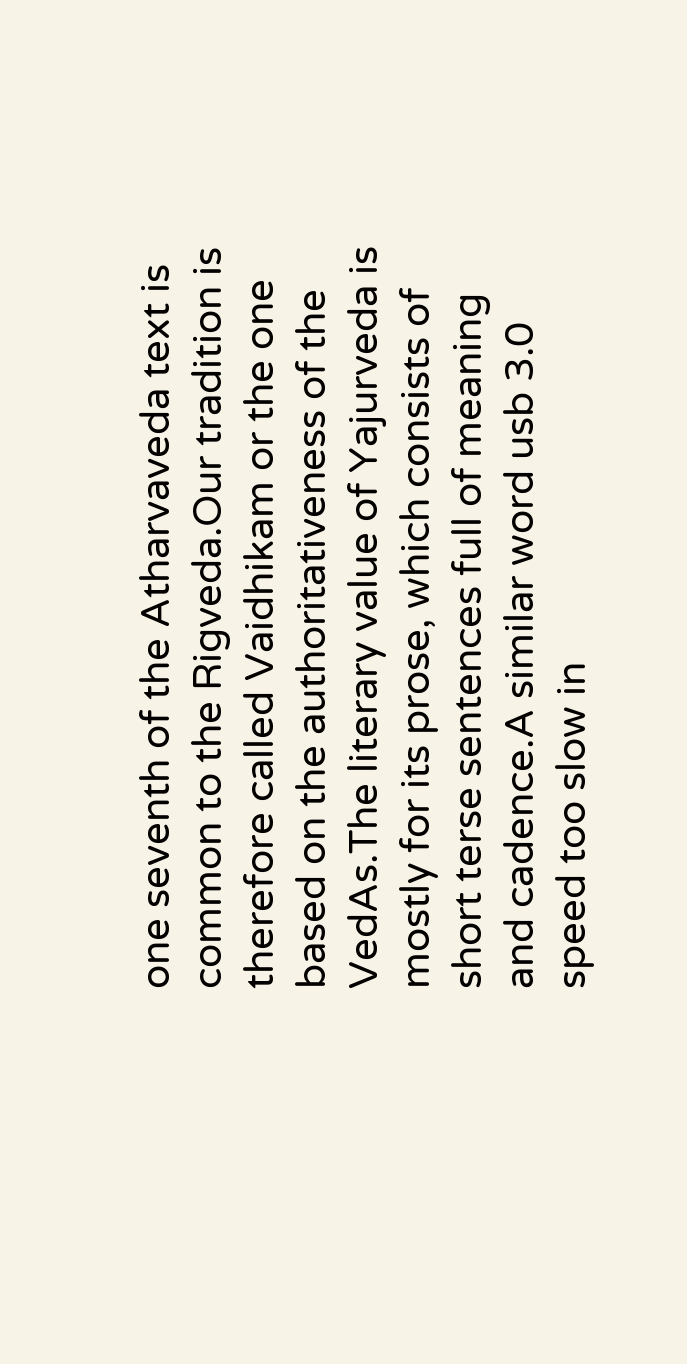one seventh of the Atharvaveda text is common to the Rigveda.Our tradition is therefore called Vaidhikam or the one based on the authoritativeness of the VedAs.The literary value of Yajurveda is mostly for its prose, which consists of short terse sentences full of meaning and cadence.A similar word usb 3.0 speed too slow in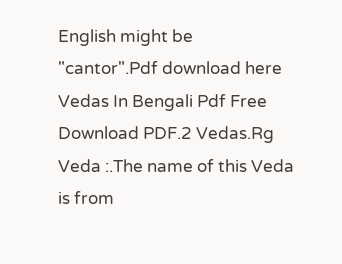English might be "cantor".Pdf download here Vedas In Bengali Pdf Free Download PDF.2 Vedas.Rg Veda :.The name of this Veda is from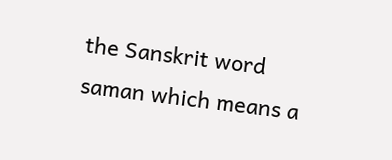the Sanskrit word saman which means a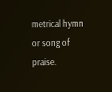metrical hymn or song of praise.